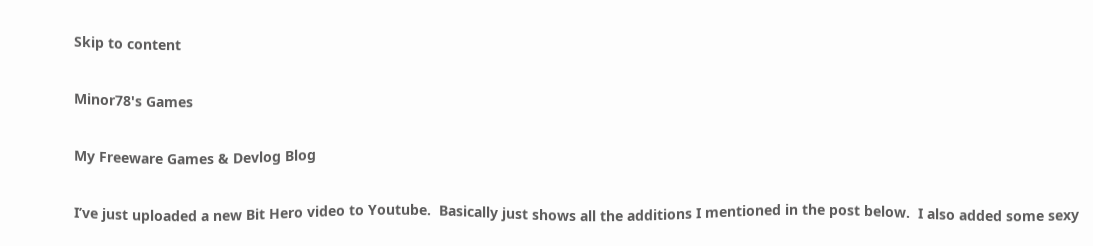Skip to content

Minor78's Games

My Freeware Games & Devlog Blog

I’ve just uploaded a new Bit Hero video to Youtube.  Basically just shows all the additions I mentioned in the post below.  I also added some sexy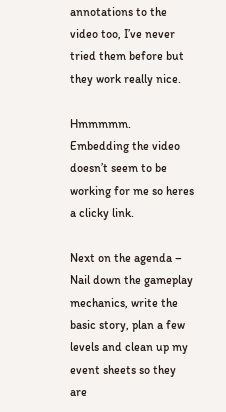annotations to the video too, I’ve never tried them before but they work really nice.

Hmmmmm.  Embedding the video doesn’t seem to be working for me so heres a clicky link.

Next on the agenda – Nail down the gameplay mechanics, write the basic story, plan a few levels and clean up my event sheets so they are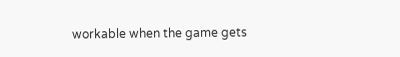workable when the game gets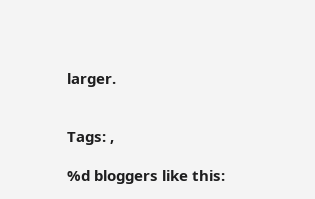larger.


Tags: ,

%d bloggers like this: